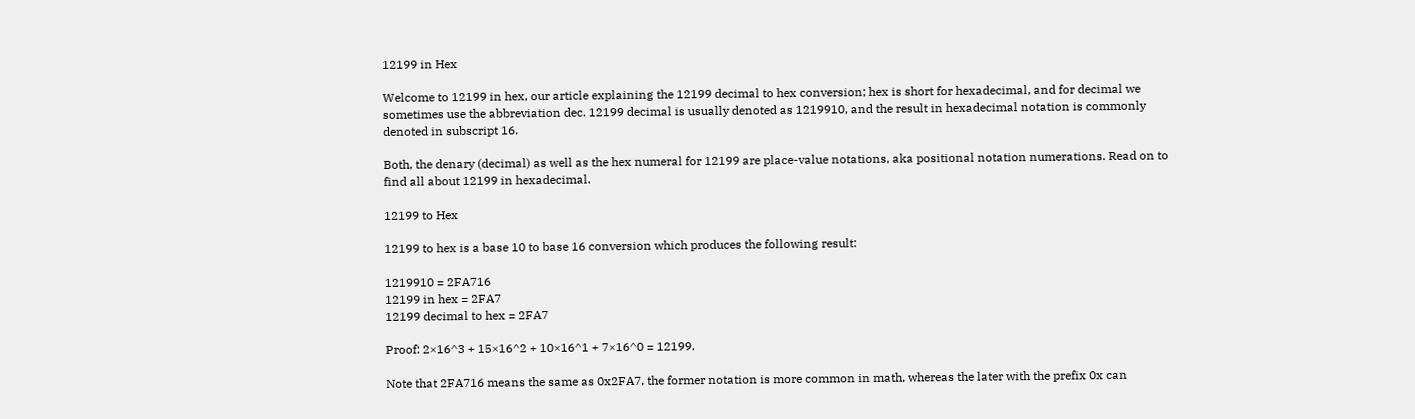12199 in Hex

Welcome to 12199 in hex, our article explaining the 12199 decimal to hex conversion; hex is short for hexadecimal, and for decimal we sometimes use the abbreviation dec. 12199 decimal is usually denoted as 1219910, and the result in hexadecimal notation is commonly denoted in subscript 16.

Both, the denary (decimal) as well as the hex numeral for 12199 are place-value notations, aka positional notation numerations. Read on to find all about 12199 in hexadecimal.

12199 to Hex

12199 to hex is a base 10 to base 16 conversion which produces the following result:

1219910 = 2FA716
12199 in hex = 2FA7
12199 decimal to hex = 2FA7

Proof: 2×16^3 + 15×16^2 + 10×16^1 + 7×16^0 = 12199.

Note that 2FA716 means the same as 0x2FA7, the former notation is more common in math, whereas the later with the prefix 0x can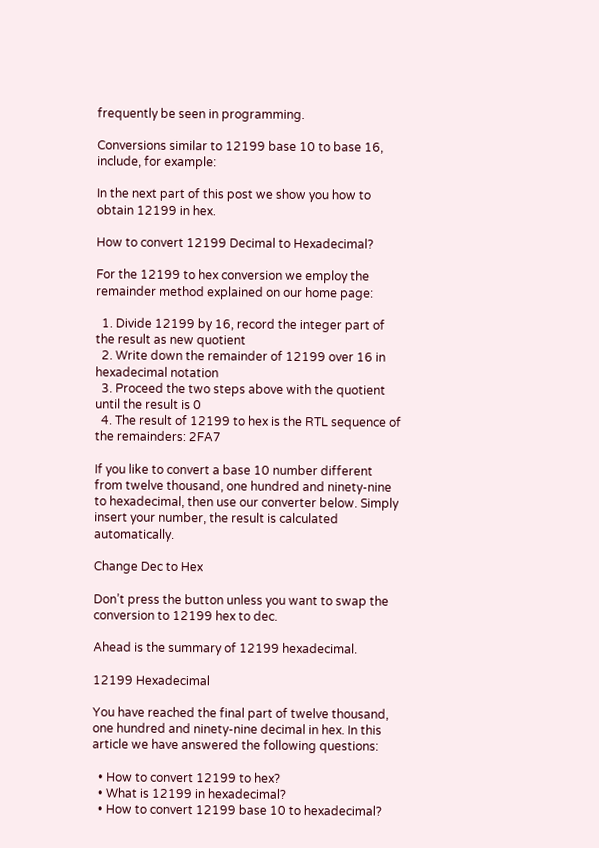frequently be seen in programming.

Conversions similar to 12199 base 10 to base 16, include, for example:

In the next part of this post we show you how to obtain 12199 in hex.

How to convert 12199 Decimal to Hexadecimal?

For the 12199 to hex conversion we employ the remainder method explained on our home page:

  1. Divide 12199 by 16, record the integer part of the result as new quotient
  2. Write down the remainder of 12199 over 16 in hexadecimal notation
  3. Proceed the two steps above with the quotient until the result is 0
  4. The result of 12199 to hex is the RTL sequence of the remainders: 2FA7

If you like to convert a base 10 number different from twelve thousand, one hundred and ninety-nine to hexadecimal, then use our converter below. Simply insert your number, the result is calculated automatically.

Change Dec to Hex

Don’t press the button unless you want to swap the conversion to 12199 hex to dec.

Ahead is the summary of 12199 hexadecimal.

12199 Hexadecimal

You have reached the final part of twelve thousand, one hundred and ninety-nine decimal in hex. In this article we have answered the following questions:

  • How to convert 12199 to hex?
  • What is 12199 in hexadecimal?
  • How to convert 12199 base 10 to hexadecimal?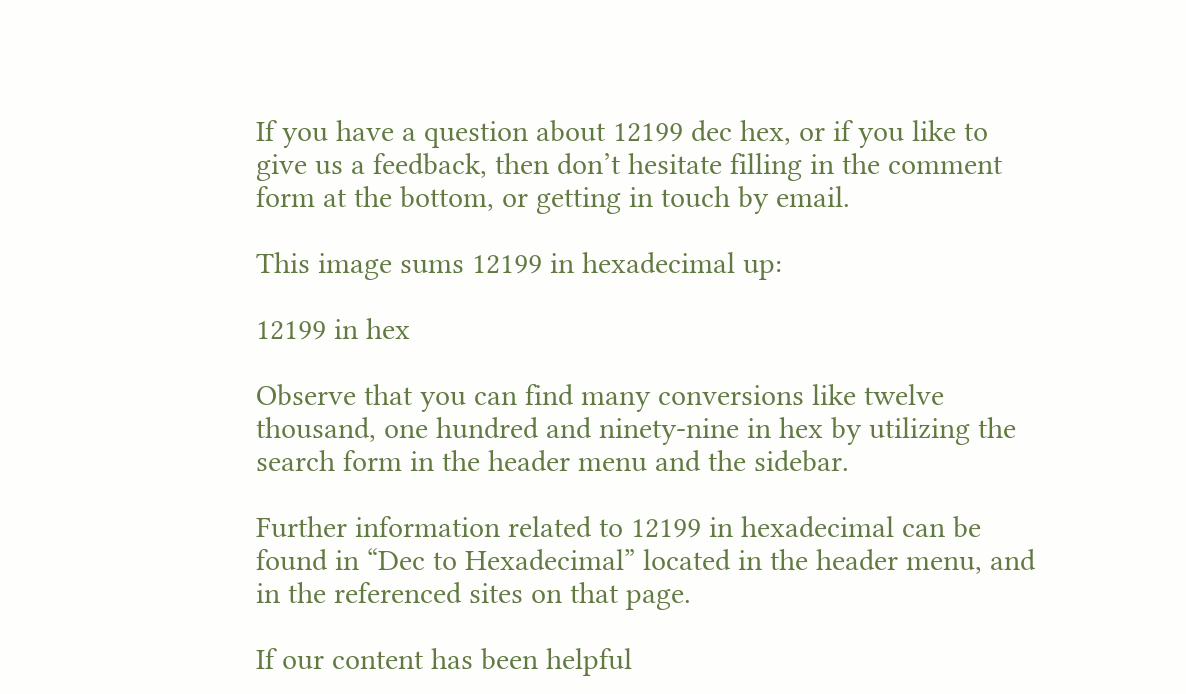If you have a question about 12199 dec hex, or if you like to give us a feedback, then don’t hesitate filling in the comment form at the bottom, or getting in touch by email.

This image sums 12199 in hexadecimal up:

12199 in hex

Observe that you can find many conversions like twelve thousand, one hundred and ninety-nine in hex by utilizing the search form in the header menu and the sidebar.

Further information related to 12199 in hexadecimal can be found in “Dec to Hexadecimal” located in the header menu, and in the referenced sites on that page.

If our content has been helpful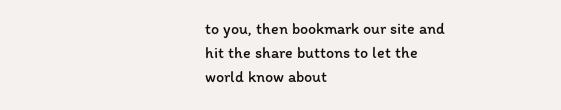to you, then bookmark our site and hit the share buttons to let the world know about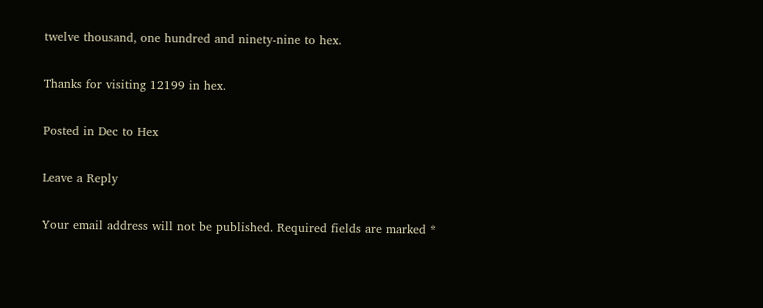twelve thousand, one hundred and ninety-nine to hex.

Thanks for visiting 12199 in hex.

Posted in Dec to Hex

Leave a Reply

Your email address will not be published. Required fields are marked *